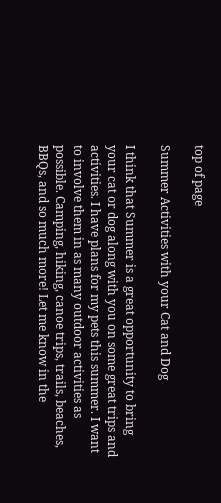top of page

Summer Activities with your Cat and Dog

I think that Summer is a great opportunity to bring your cat or dog along with you on some great trips and activities. I have plans for my pets this summer. I want to involve them in as many outdoor activities as possible. Camping, hiking, canoe trips, trails, beaches, BBQs, and so much more! Let me know in the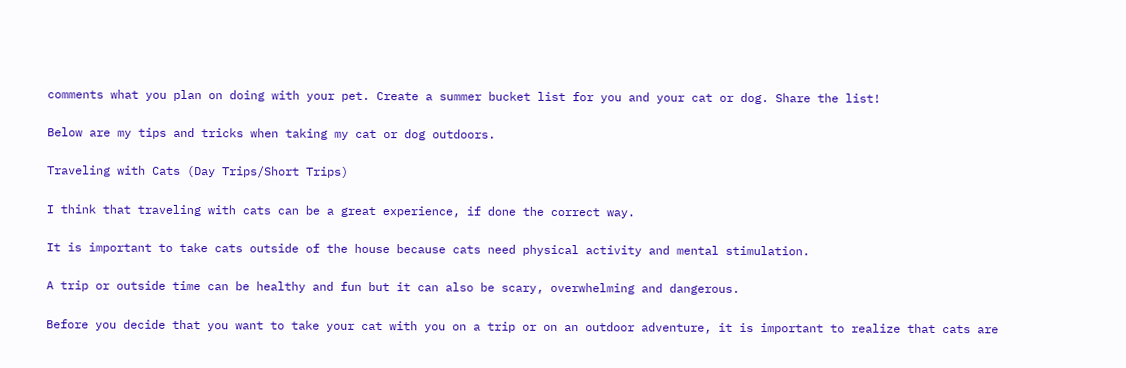comments what you plan on doing with your pet. Create a summer bucket list for you and your cat or dog. Share the list!

Below are my tips and tricks when taking my cat or dog outdoors.

Traveling with Cats (Day Trips/Short Trips)

I think that traveling with cats can be a great experience, if done the correct way.

It is important to take cats outside of the house because cats need physical activity and mental stimulation.

A trip or outside time can be healthy and fun but it can also be scary, overwhelming and dangerous.

Before you decide that you want to take your cat with you on a trip or on an outdoor adventure, it is important to realize that cats are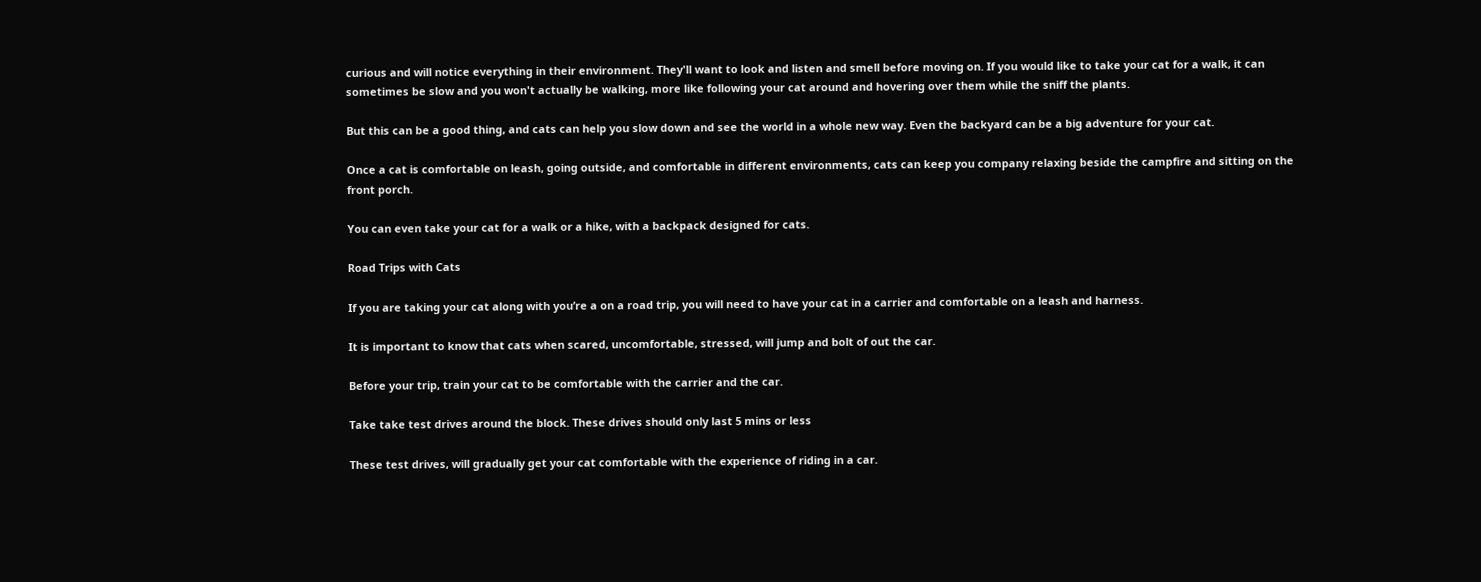curious and will notice everything in their environment. They'll want to look and listen and smell before moving on. If you would like to take your cat for a walk, it can sometimes be slow and you won't actually be walking, more like following your cat around and hovering over them while the sniff the plants.

But this can be a good thing, and cats can help you slow down and see the world in a whole new way. Even the backyard can be a big adventure for your cat.

Once a cat is comfortable on leash, going outside, and comfortable in different environments, cats can keep you company relaxing beside the campfire and sitting on the front porch.

You can even take your cat for a walk or a hike, with a backpack designed for cats.

Road Trips with Cats

If you are taking your cat along with you’re a on a road trip, you will need to have your cat in a carrier and comfortable on a leash and harness.

It is important to know that cats when scared, uncomfortable, stressed, will jump and bolt of out the car.

Before your trip, train your cat to be comfortable with the carrier and the car.

Take take test drives around the block. These drives should only last 5 mins or less

These test drives, will gradually get your cat comfortable with the experience of riding in a car.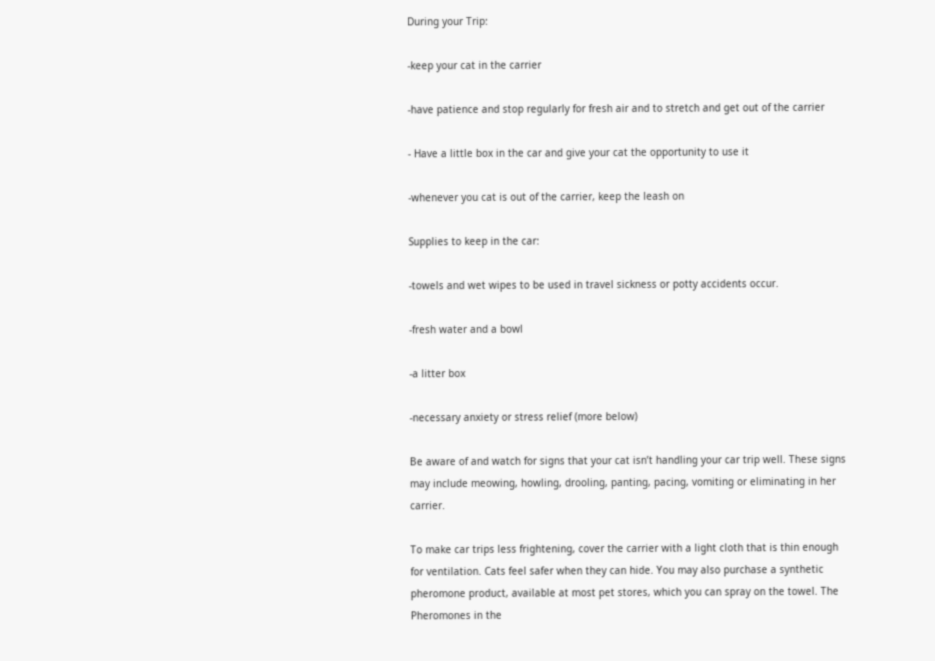During your Trip:

-keep your cat in the carrier

-have patience and stop regularly for fresh air and to stretch and get out of the carrier

- Have a little box in the car and give your cat the opportunity to use it

-whenever you cat is out of the carrier, keep the leash on

Supplies to keep in the car:

-towels and wet wipes to be used in travel sickness or potty accidents occur.

-fresh water and a bowl

-a litter box

-necessary anxiety or stress relief (more below)

Be aware of and watch for signs that your cat isn’t handling your car trip well. These signs may include meowing, howling, drooling, panting, pacing, vomiting or eliminating in her carrier.

To make car trips less frightening, cover the carrier with a light cloth that is thin enough for ventilation. Cats feel safer when they can hide. You may also purchase a synthetic pheromone product, available at most pet stores, which you can spray on the towel. The Pheromones in the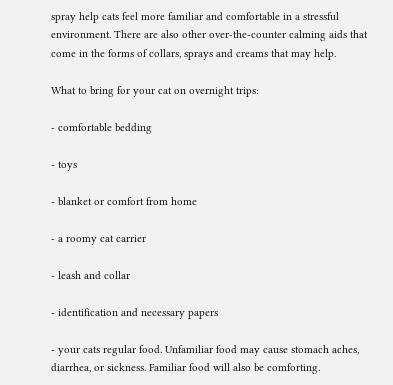spray help cats feel more familiar and comfortable in a stressful environment. There are also other over-the-counter calming aids that come in the forms of collars, sprays and creams that may help.

What to bring for your cat on overnight trips:

- comfortable bedding

- toys

- blanket or comfort from home

- a roomy cat carrier

- leash and collar

- identification and necessary papers

- your cats regular food. Unfamiliar food may cause stomach aches, diarrhea, or sickness. Familiar food will also be comforting.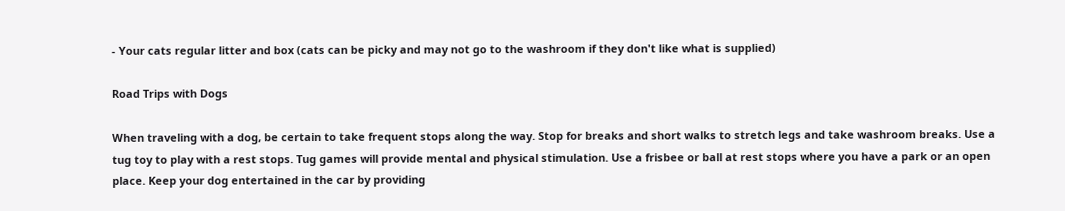- Your cats regular litter and box (cats can be picky and may not go to the washroom if they don't like what is supplied)

Road Trips with Dogs

When traveling with a dog, be certain to take frequent stops along the way. Stop for breaks and short walks to stretch legs and take washroom breaks. Use a tug toy to play with a rest stops. Tug games will provide mental and physical stimulation. Use a frisbee or ball at rest stops where you have a park or an open place. Keep your dog entertained in the car by providing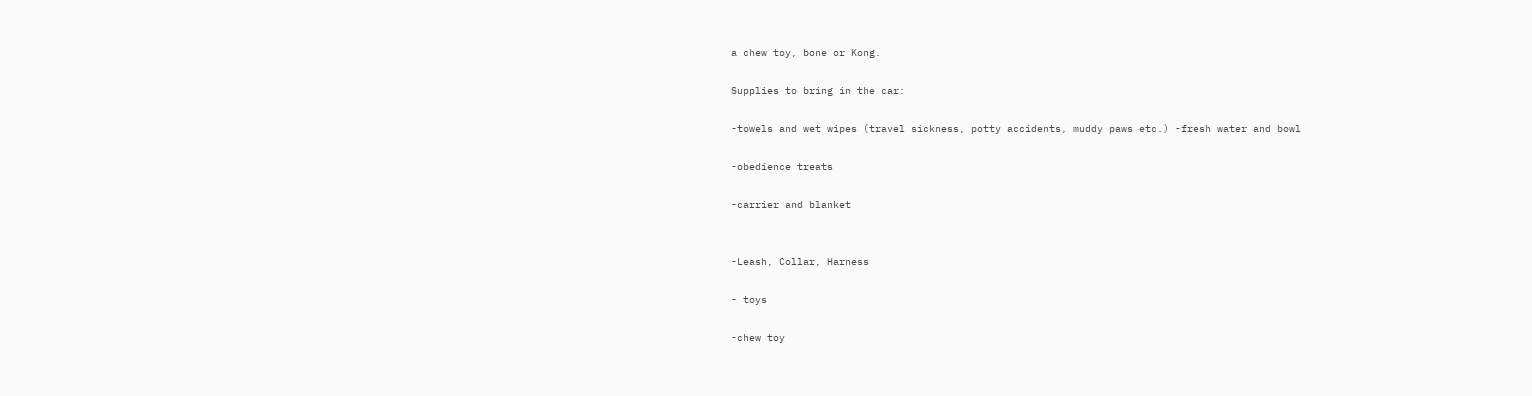a chew toy, bone or Kong.

Supplies to bring in the car:

-towels and wet wipes (travel sickness, potty accidents, muddy paws etc.) -fresh water and bowl

-obedience treats

-carrier and blanket


-Leash, Collar, Harness

- toys

-chew toy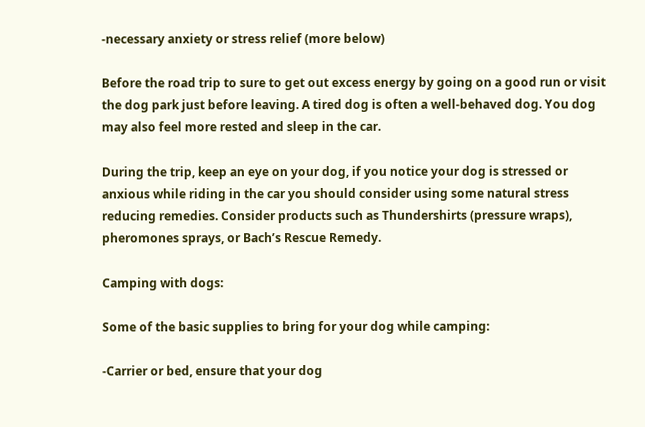-necessary anxiety or stress relief (more below)

Before the road trip to sure to get out excess energy by going on a good run or visit the dog park just before leaving. A tired dog is often a well-behaved dog. You dog may also feel more rested and sleep in the car.

During the trip, keep an eye on your dog, if you notice your dog is stressed or anxious while riding in the car you should consider using some natural stress reducing remedies. Consider products such as Thundershirts (pressure wraps), pheromones sprays, or Bach’s Rescue Remedy.

Camping with dogs:

Some of the basic supplies to bring for your dog while camping:

-Carrier or bed, ensure that your dog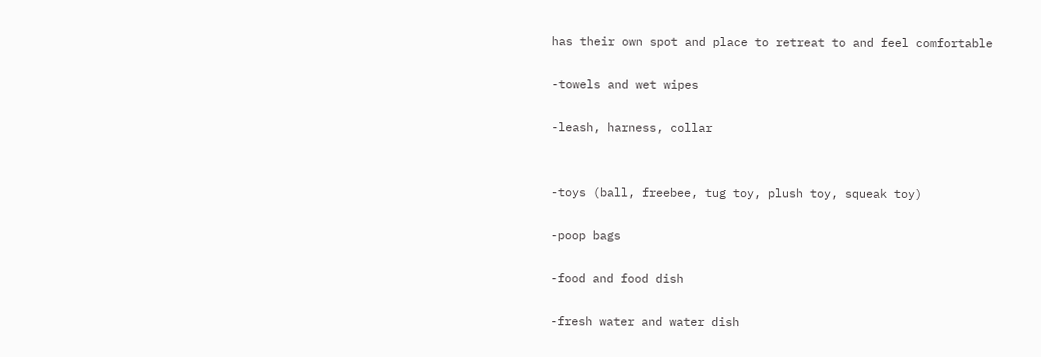has their own spot and place to retreat to and feel comfortable

-towels and wet wipes

-leash, harness, collar


-toys (ball, freebee, tug toy, plush toy, squeak toy)

-poop bags

-food and food dish

-fresh water and water dish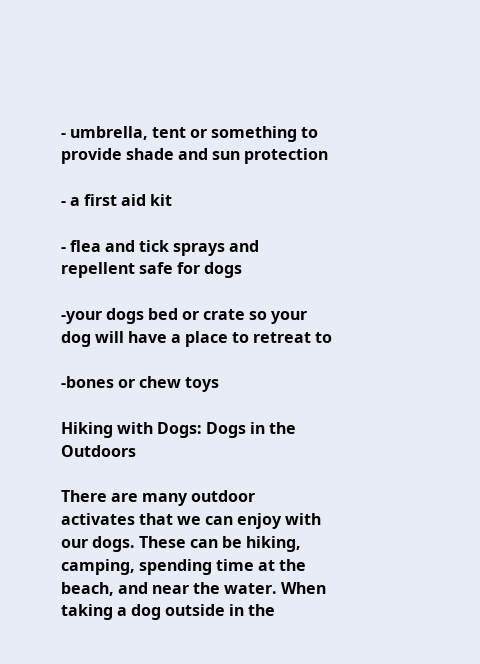- umbrella, tent or something to provide shade and sun protection

- a first aid kit

- flea and tick sprays and repellent safe for dogs

-your dogs bed or crate so your dog will have a place to retreat to

-bones or chew toys

Hiking with Dogs: Dogs in the Outdoors

There are many outdoor activates that we can enjoy with our dogs. These can be hiking, camping, spending time at the beach, and near the water. When taking a dog outside in the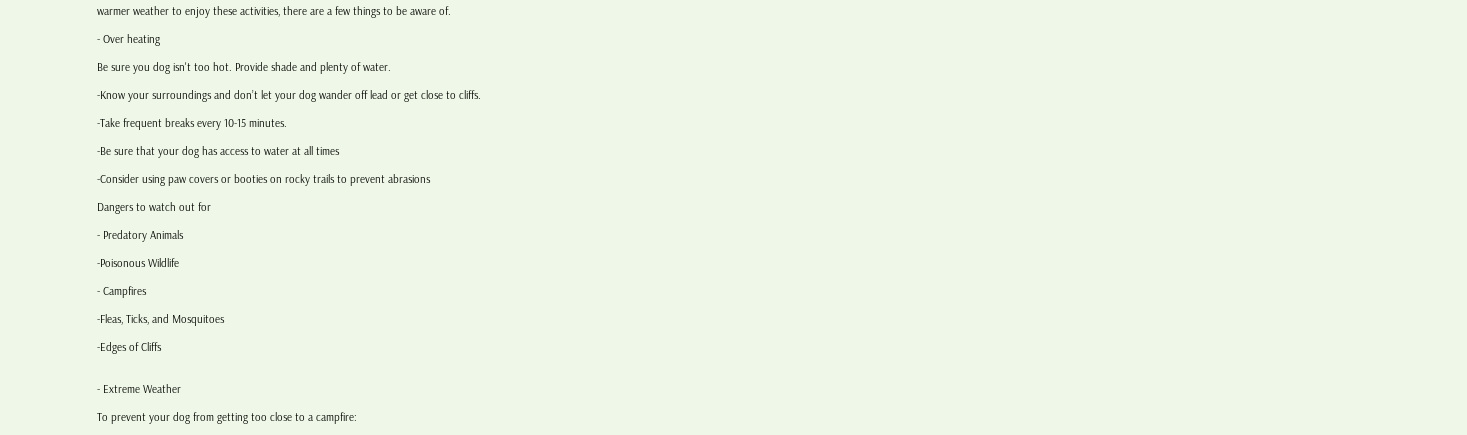warmer weather to enjoy these activities, there are a few things to be aware of.

- Over heating

Be sure you dog isn't too hot. Provide shade and plenty of water.

-Know your surroundings and don’t let your dog wander off lead or get close to cliffs.

-Take frequent breaks every 10-15 minutes.

-Be sure that your dog has access to water at all times

-Consider using paw covers or booties on rocky trails to prevent abrasions

Dangers to watch out for

- Predatory Animals

-Poisonous Wildlife

- Campfires

-Fleas, Ticks, and Mosquitoes

-Edges of Cliffs


- Extreme Weather

To prevent your dog from getting too close to a campfire: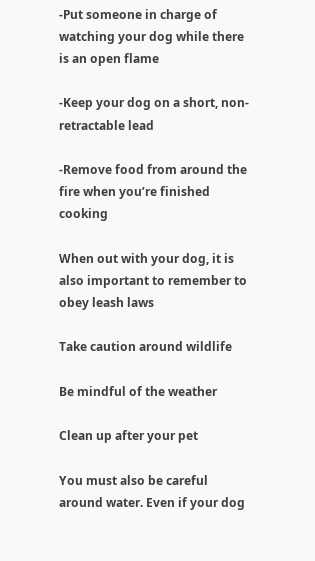-Put someone in charge of watching your dog while there is an open flame

-Keep your dog on a short, non-retractable lead

-Remove food from around the fire when you’re finished cooking

When out with your dog, it is also important to remember to obey leash laws

Take caution around wildlife

Be mindful of the weather

Clean up after your pet

You must also be careful around water. Even if your dog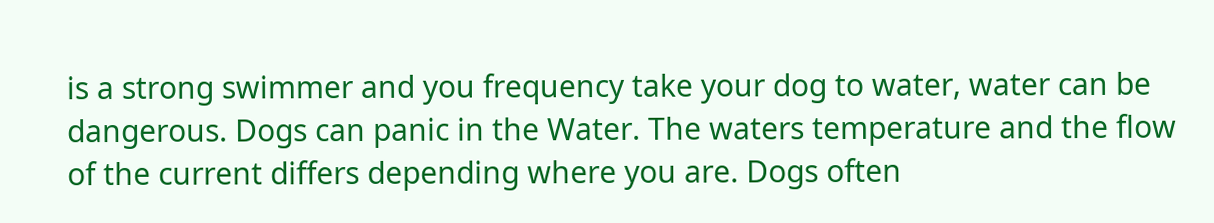is a strong swimmer and you frequency take your dog to water, water can be dangerous. Dogs can panic in the Water. The waters temperature and the flow of the current differs depending where you are. Dogs often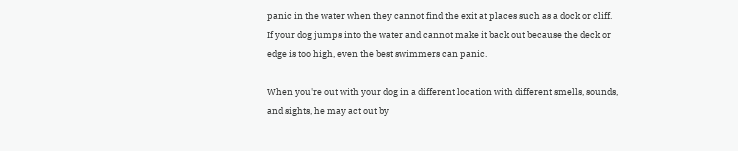panic in the water when they cannot find the exit at places such as a dock or cliff. If your dog jumps into the water and cannot make it back out because the deck or edge is too high, even the best swimmers can panic.

When you're out with your dog in a different location with different smells, sounds, and sights, he may act out by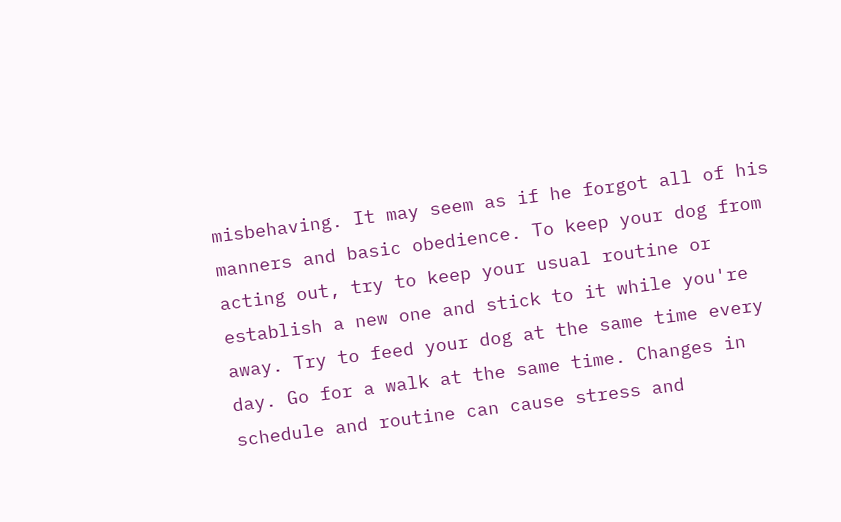misbehaving. It may seem as if he forgot all of his manners and basic obedience. To keep your dog from acting out, try to keep your usual routine or establish a new one and stick to it while you're away. Try to feed your dog at the same time every day. Go for a walk at the same time. Changes in schedule and routine can cause stress and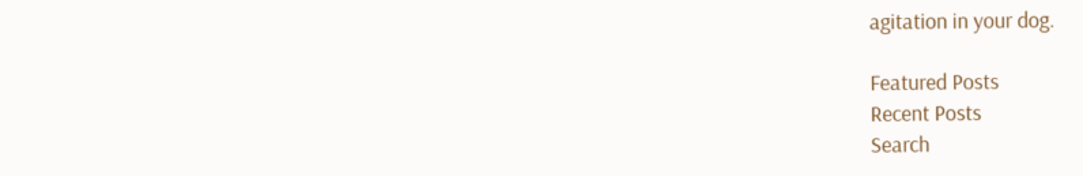agitation in your dog.

Featured Posts
Recent Posts
Search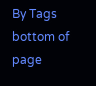By Tags
bottom of page